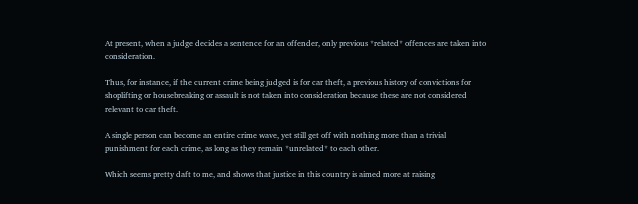At present, when a judge decides a sentence for an offender, only previous *related* offences are taken into consideration.

Thus, for instance, if the current crime being judged is for car theft, a previous history of convictions for shoplifting or housebreaking or assault is not taken into consideration because these are not considered relevant to car theft.

A single person can become an entire crime wave, yet still get off with nothing more than a trivial punishment for each crime, as long as they remain *unrelated* to each other.

Which seems pretty daft to me, and shows that justice in this country is aimed more at raising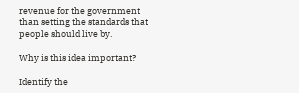revenue for the government than setting the standards that people should live by.

Why is this idea important?

Identify the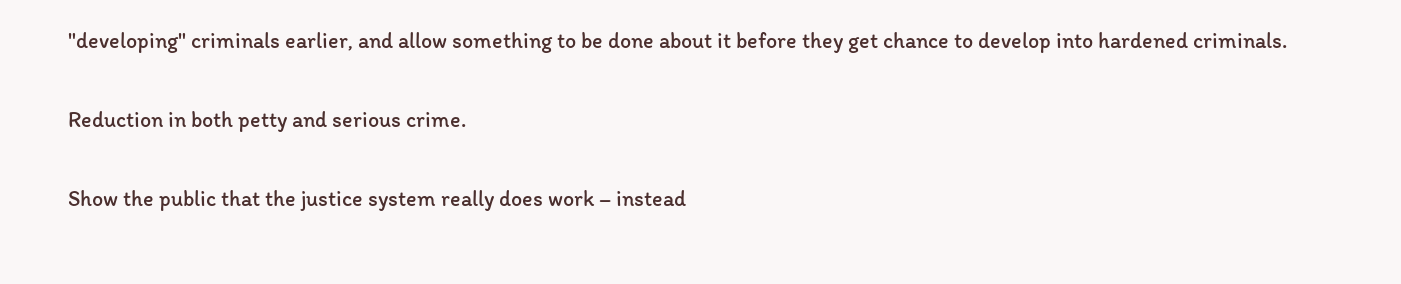"developing" criminals earlier, and allow something to be done about it before they get chance to develop into hardened criminals.

Reduction in both petty and serious crime.

Show the public that the justice system really does work – instead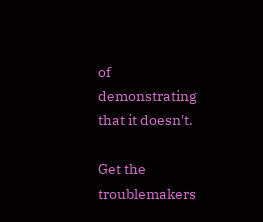of demonstrating that it doesn't.

Get the troublemakers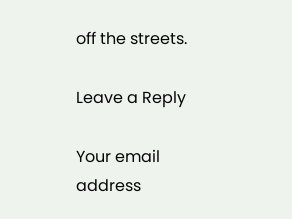off the streets.

Leave a Reply

Your email address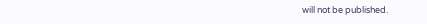will not be published.